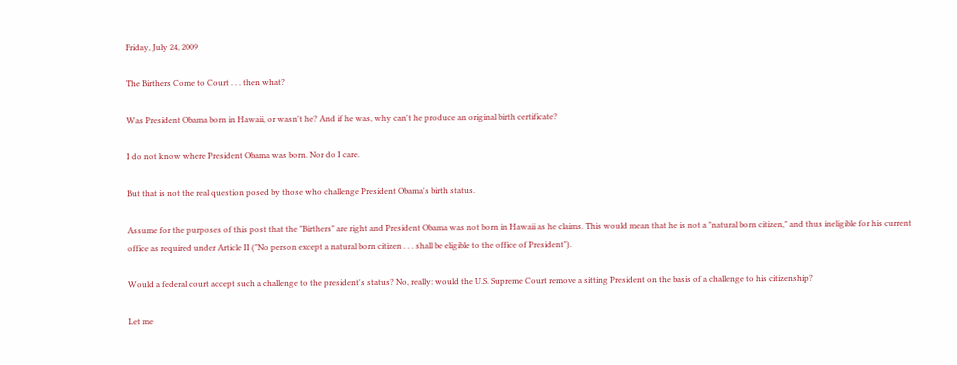Friday, July 24, 2009

The Birthers Come to Court . . . then what?

Was President Obama born in Hawaii, or wasn't he? And if he was, why can't he produce an original birth certificate?

I do not know where President Obama was born. Nor do I care.

But that is not the real question posed by those who challenge President Obama's birth status.

Assume for the purposes of this post that the "Birthers" are right and President Obama was not born in Hawaii as he claims. This would mean that he is not a "natural born citizen," and thus ineligible for his current office as required under Article II ("No person except a natural born citizen . . . shall be eligible to the office of President").

Would a federal court accept such a challenge to the president's status? No, really: would the U.S. Supreme Court remove a sitting President on the basis of a challenge to his citizenship?

Let me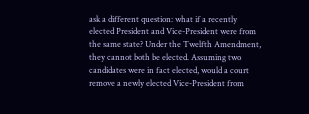ask a different question: what if a recently elected President and Vice-President were from the same state? Under the Twelfth Amendment, they cannot both be elected. Assuming two candidates were in fact elected, would a court remove a newly elected Vice-President from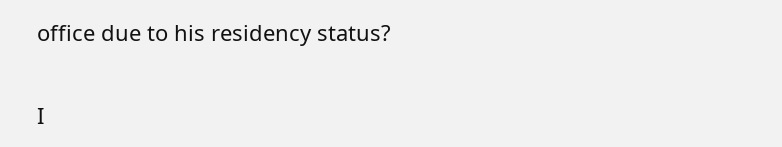office due to his residency status?

I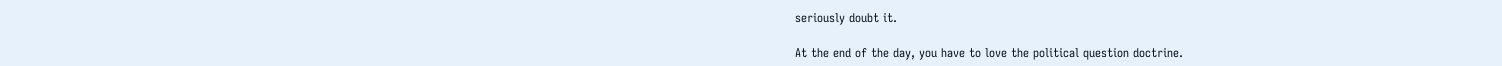seriously doubt it.

At the end of the day, you have to love the political question doctrine.